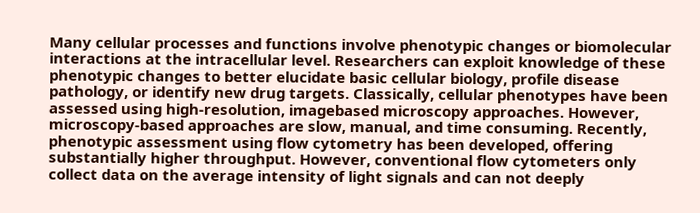Many cellular processes and functions involve phenotypic changes or biomolecular interactions at the intracellular level. Researchers can exploit knowledge of these phenotypic changes to better elucidate basic cellular biology, profile disease pathology, or identify new drug targets. Classically, cellular phenotypes have been assessed using high-resolution, imagebased microscopy approaches. However, microscopy-based approaches are slow, manual, and time consuming. Recently, phenotypic assessment using flow cytometry has been developed, offering substantially higher throughput. However, conventional flow cytometers only collect data on the average intensity of light signals and can not deeply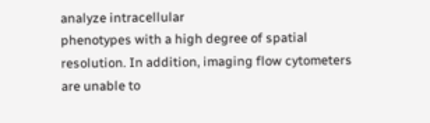analyze intracellular
phenotypes with a high degree of spatial resolution. In addition, imaging flow cytometers are unable to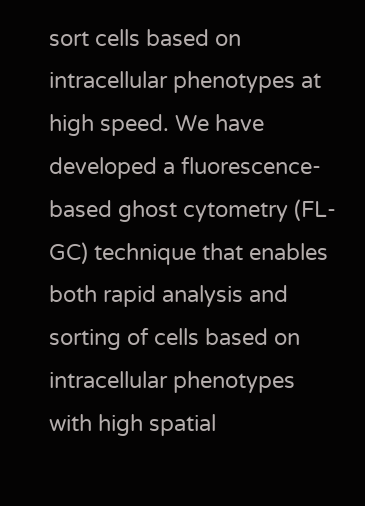sort cells based on intracellular phenotypes at high speed. We have developed a fluorescence-based ghost cytometry (FL-GC) technique that enables both rapid analysis and sorting of cells based on intracellular phenotypes with high spatial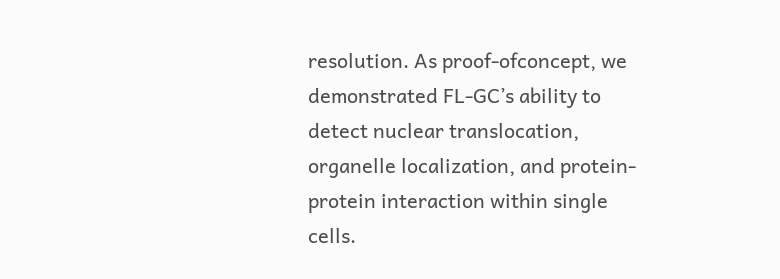resolution. As proof-ofconcept, we demonstrated FL-GC’s ability to detect nuclear translocation, organelle localization, and protein-protein interaction within single cells.